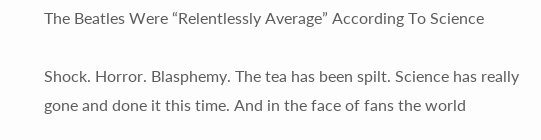The Beatles Were “Relentlessly Average” According To Science

Shock. Horror. Blasphemy. The tea has been spilt. Science has really gone and done it this time. And in the face of fans the world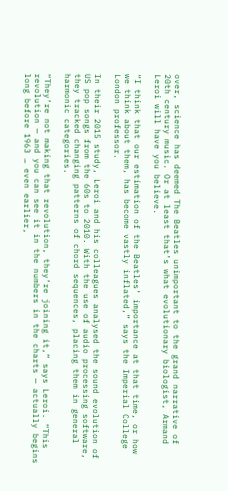over, science has deemed The Beatles unimportant to the grand narrative of 20th century music. Or at least that’s what evolutionary biologist, Armand Leroi will have you believe.

“I think that our estimation of the Beatles’ importance at that time, or how we think about them, has become vastly inflated,” says the Imperial College London professor.

In their 2015 study, Leroi and his colleagues analysed the sound evolution of US pop songs from the 60s to 2010. With the use of audio processing software, they tracked changing patterns of chord sequences, placing them in general harmonic categories.

“They’re not making that revolution, they’re joining it,” says Leroi. “This revolution — and you can see it in the numbers in the charts — actually begins long before 1963 … even earlier,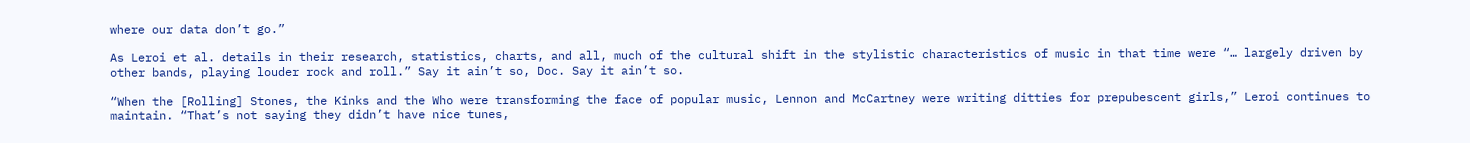where our data don’t go.”

As Leroi et al. details in their research, statistics, charts, and all, much of the cultural shift in the stylistic characteristics of music in that time were “… largely driven by other bands, playing louder rock and roll.” Say it ain’t so, Doc. Say it ain’t so.

“When the [Rolling] Stones, the Kinks and the Who were transforming the face of popular music, Lennon and McCartney were writing ditties for prepubescent girls,” Leroi continues to maintain. “That’s not saying they didn’t have nice tunes,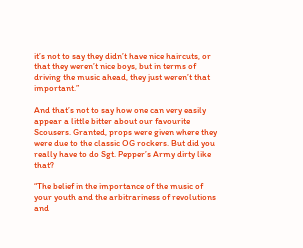it’s not to say they didn’t have nice haircuts, or that they weren’t nice boys, but in terms of driving the music ahead, they just weren’t that important.”

And that’s not to say how one can very easily appear a little bitter about our favourite Scousers. Granted, props were given where they were due to the classic OG rockers. But did you really have to do Sgt. Pepper’s Army dirty like that?

“The belief in the importance of the music of your youth and the arbitrariness of revolutions and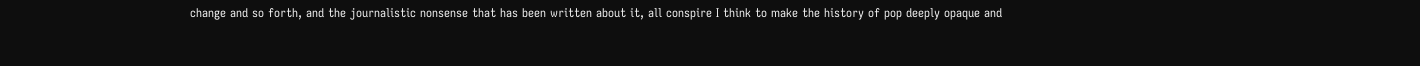change and so forth, and the journalistic nonsense that has been written about it, all conspire I think to make the history of pop deeply opaque and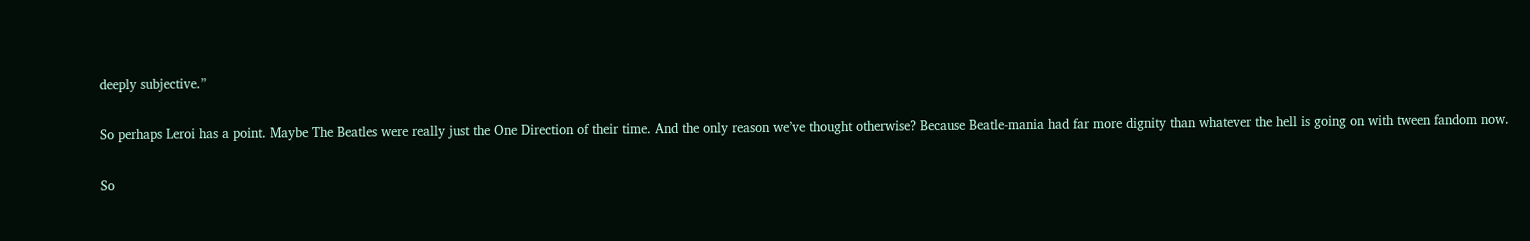deeply subjective.”

So perhaps Leroi has a point. Maybe The Beatles were really just the One Direction of their time. And the only reason we’ve thought otherwise? Because Beatle-mania had far more dignity than whatever the hell is going on with tween fandom now.

So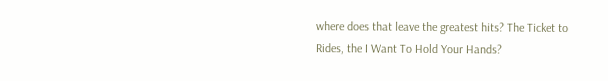where does that leave the greatest hits? The Ticket to Rides, the I Want To Hold Your Hands?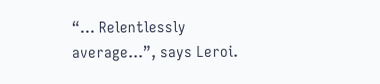“… Relentlessly average…”, says Leroi.